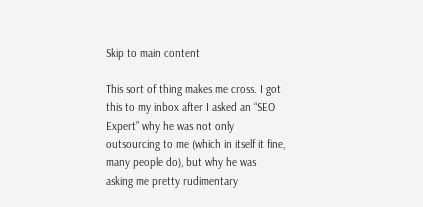Skip to main content

This sort of thing makes me cross. I got this to my inbox after I asked an “SEO Expert” why he was not only outsourcing to me (which in itself it fine, many people do), but why he was asking me pretty rudimentary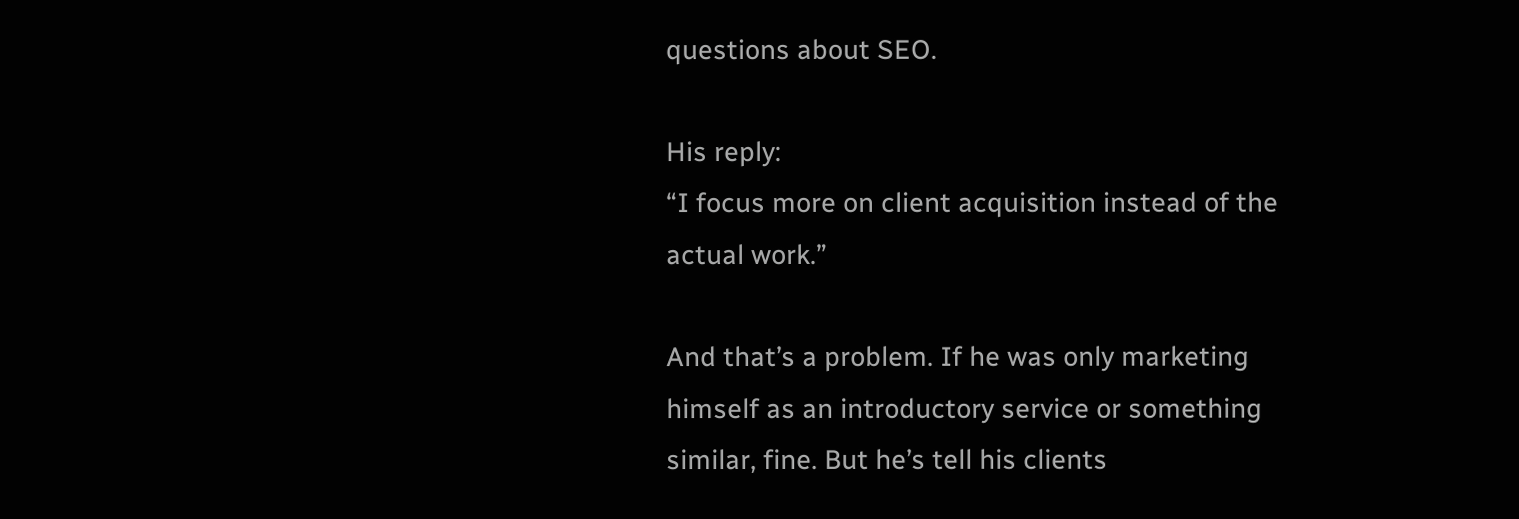questions about SEO.

His reply:
“I focus more on client acquisition instead of the actual work.”

And that’s a problem. If he was only marketing himself as an introductory service or something similar, fine. But he’s tell his clients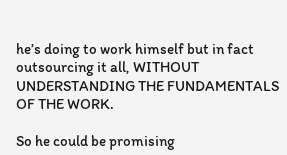he’s doing to work himself but in fact outsourcing it all, WITHOUT UNDERSTANDING THE FUNDAMENTALS OF THE WORK.

So he could be promising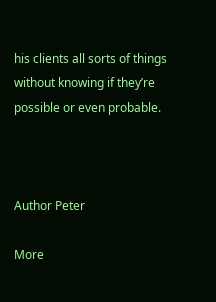his clients all sorts of things without knowing if they’re possible or even probable.



Author Peter

More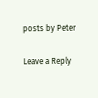posts by Peter

Leave a Reply